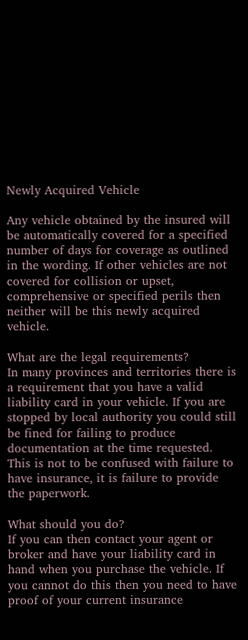Newly Acquired Vehicle

Any vehicle obtained by the insured will be automatically covered for a specified number of days for coverage as outlined in the wording. If other vehicles are not covered for collision or upset, comprehensive or specified perils then neither will be this newly acquired vehicle.

What are the legal requirements?
In many provinces and territories there is a requirement that you have a valid liability card in your vehicle. If you are stopped by local authority you could still be fined for failing to produce documentation at the time requested. This is not to be confused with failure to have insurance, it is failure to provide the paperwork.

What should you do?
If you can then contact your agent or broker and have your liability card in hand when you purchase the vehicle. If you cannot do this then you need to have proof of your current insurance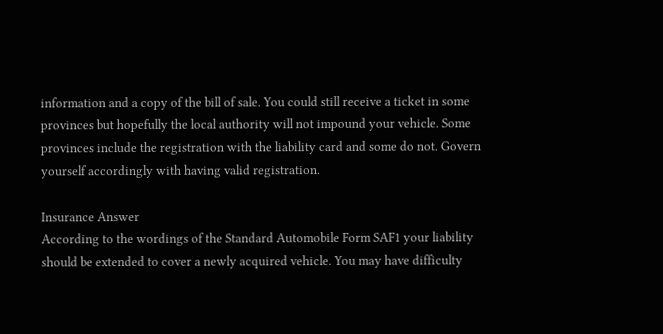information and a copy of the bill of sale. You could still receive a ticket in some provinces but hopefully the local authority will not impound your vehicle. Some provinces include the registration with the liability card and some do not. Govern yourself accordingly with having valid registration.

Insurance Answer
According to the wordings of the Standard Automobile Form SAF1 your liability should be extended to cover a newly acquired vehicle. You may have difficulty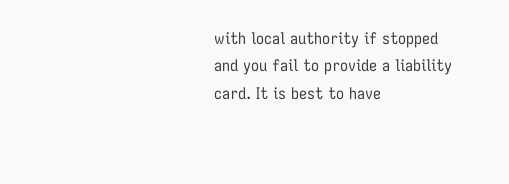with local authority if stopped and you fail to provide a liability card. It is best to have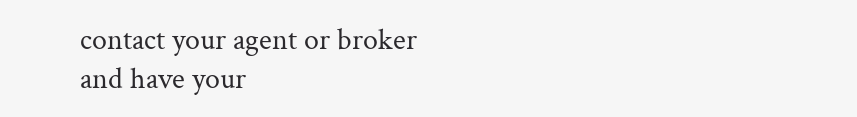contact your agent or broker and have your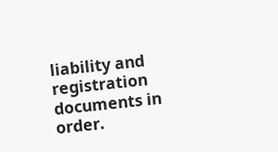liability and registration documents in order.